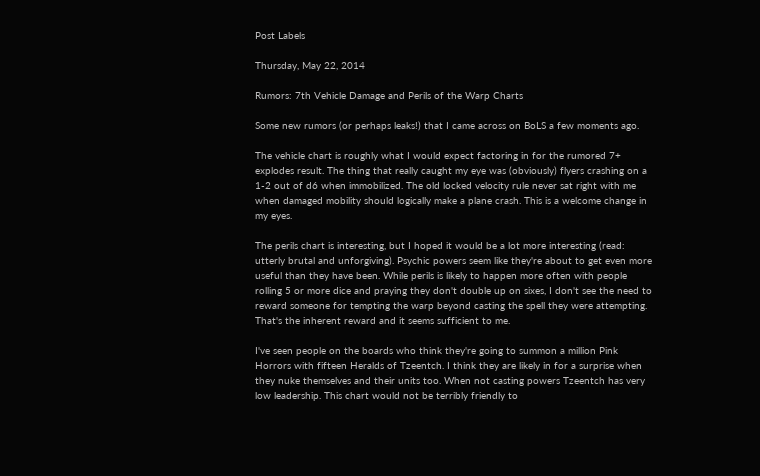Post Labels

Thursday, May 22, 2014

Rumors: 7th Vehicle Damage and Perils of the Warp Charts

Some new rumors (or perhaps leaks!) that I came across on BoLS a few moments ago.

The vehicle chart is roughly what I would expect factoring in for the rumored 7+ explodes result. The thing that really caught my eye was (obviously) flyers crashing on a 1-2 out of d6 when immobilized. The old locked velocity rule never sat right with me when damaged mobility should logically make a plane crash. This is a welcome change in my eyes.

The perils chart is interesting, but I hoped it would be a lot more interesting (read: utterly brutal and unforgiving). Psychic powers seem like they're about to get even more useful than they have been. While perils is likely to happen more often with people rolling 5 or more dice and praying they don't double up on sixes, I don't see the need to reward someone for tempting the warp beyond casting the spell they were attempting. That's the inherent reward and it seems sufficient to me.

I've seen people on the boards who think they're going to summon a million Pink Horrors with fifteen Heralds of Tzeentch. I think they are likely in for a surprise when they nuke themselves and their units too. When not casting powers Tzeentch has very low leadership. This chart would not be terribly friendly to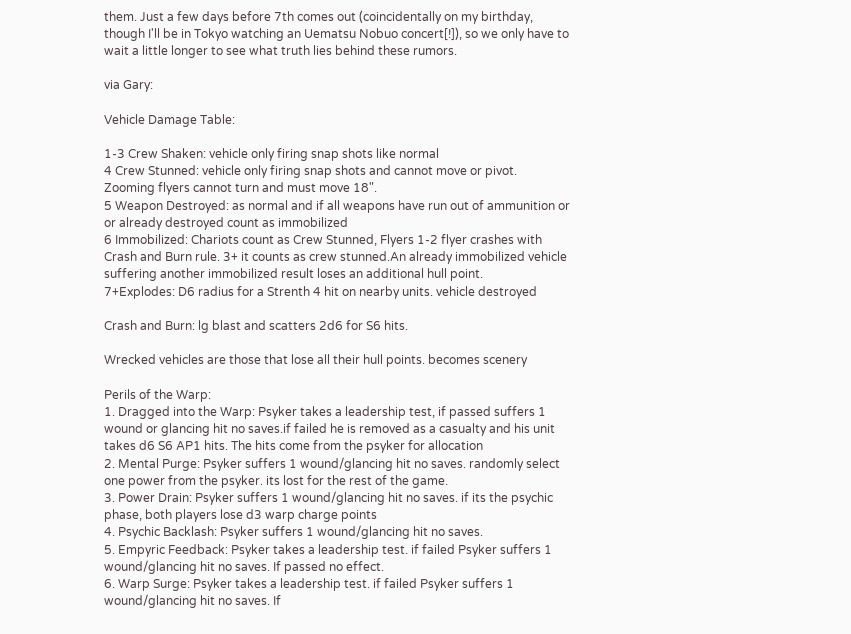them. Just a few days before 7th comes out (coincidentally on my birthday, though I'll be in Tokyo watching an Uematsu Nobuo concert[!]), so we only have to wait a little longer to see what truth lies behind these rumors.

via Gary:

Vehicle Damage Table:

1-3 Crew Shaken: vehicle only firing snap shots like normal
4 Crew Stunned: vehicle only firing snap shots and cannot move or pivot. Zooming flyers cannot turn and must move 18".
5 Weapon Destroyed: as normal and if all weapons have run out of ammunition or or already destroyed count as immobilized
6 Immobilized: Chariots count as Crew Stunned, Flyers 1-2 flyer crashes with Crash and Burn rule. 3+ it counts as crew stunned.An already immobilized vehicle suffering another immobilized result loses an additional hull point.
7+Explodes: D6 radius for a Strenth 4 hit on nearby units. vehicle destroyed

Crash and Burn: lg blast and scatters 2d6 for S6 hits.

Wrecked vehicles are those that lose all their hull points. becomes scenery

Perils of the Warp:
1. Dragged into the Warp: Psyker takes a leadership test, if passed suffers 1 wound or glancing hit no saves.if failed he is removed as a casualty and his unit takes d6 S6 AP1 hits. The hits come from the psyker for allocation
2. Mental Purge: Psyker suffers 1 wound/glancing hit no saves. randomly select one power from the psyker. its lost for the rest of the game.
3. Power Drain: Psyker suffers 1 wound/glancing hit no saves. if its the psychic phase, both players lose d3 warp charge points
4. Psychic Backlash: Psyker suffers 1 wound/glancing hit no saves.
5. Empyric Feedback: Psyker takes a leadership test. if failed Psyker suffers 1 wound/glancing hit no saves. If passed no effect.
6. Warp Surge: Psyker takes a leadership test. if failed Psyker suffers 1 wound/glancing hit no saves. If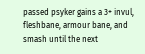passed psyker gains a 3+ invul, fleshbane, armour bane, and smash until the next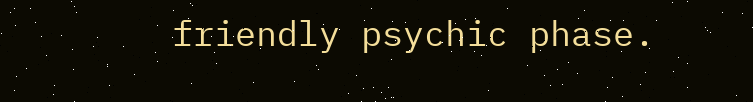friendly psychic phase.